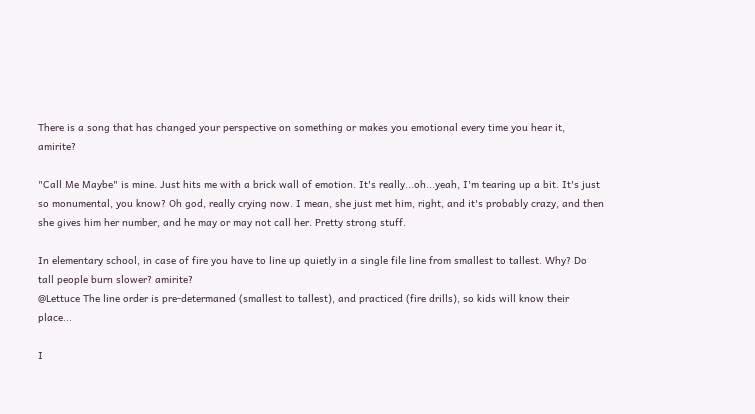There is a song that has changed your perspective on something or makes you emotional every time you hear it, amirite?

"Call Me Maybe" is mine. Just hits me with a brick wall of emotion. It's really...oh...yeah, I'm tearing up a bit. It's just so monumental, you know? Oh god, really crying now. I mean, she just met him, right, and it's probably crazy, and then she gives him her number, and he may or may not call her. Pretty strong stuff.

In elementary school, in case of fire you have to line up quietly in a single file line from smallest to tallest. Why? Do tall people burn slower? amirite?
@Lettuce The line order is pre-determaned (smallest to tallest), and practiced (fire drills), so kids will know their place...

I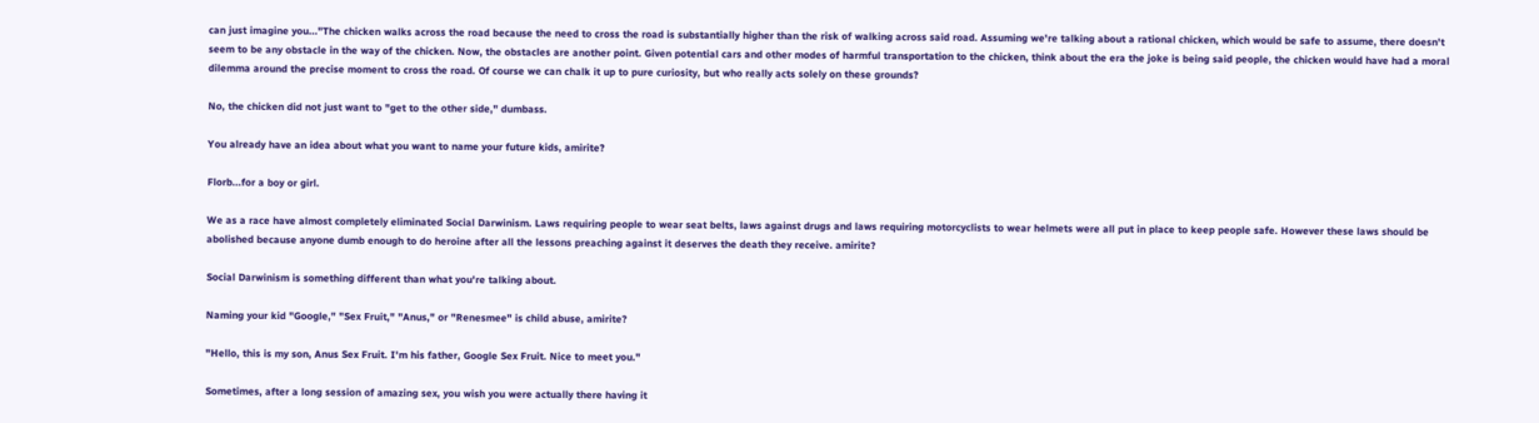can just imagine you..."The chicken walks across the road because the need to cross the road is substantially higher than the risk of walking across said road. Assuming we're talking about a rational chicken, which would be safe to assume, there doesn't seem to be any obstacle in the way of the chicken. Now, the obstacles are another point. Given potential cars and other modes of harmful transportation to the chicken, think about the era the joke is being said people, the chicken would have had a moral dilemma around the precise moment to cross the road. Of course we can chalk it up to pure curiosity, but who really acts solely on these grounds?

No, the chicken did not just want to "get to the other side," dumbass.

You already have an idea about what you want to name your future kids, amirite?

Florb...for a boy or girl.

We as a race have almost completely eliminated Social Darwinism. Laws requiring people to wear seat belts, laws against drugs and laws requiring motorcyclists to wear helmets were all put in place to keep people safe. However these laws should be abolished because anyone dumb enough to do heroine after all the lessons preaching against it deserves the death they receive. amirite?

Social Darwinism is something different than what you're talking about.

Naming your kid "Google," "Sex Fruit," "Anus," or "Renesmee" is child abuse, amirite?

"Hello, this is my son, Anus Sex Fruit. I'm his father, Google Sex Fruit. Nice to meet you."

Sometimes, after a long session of amazing sex, you wish you were actually there having it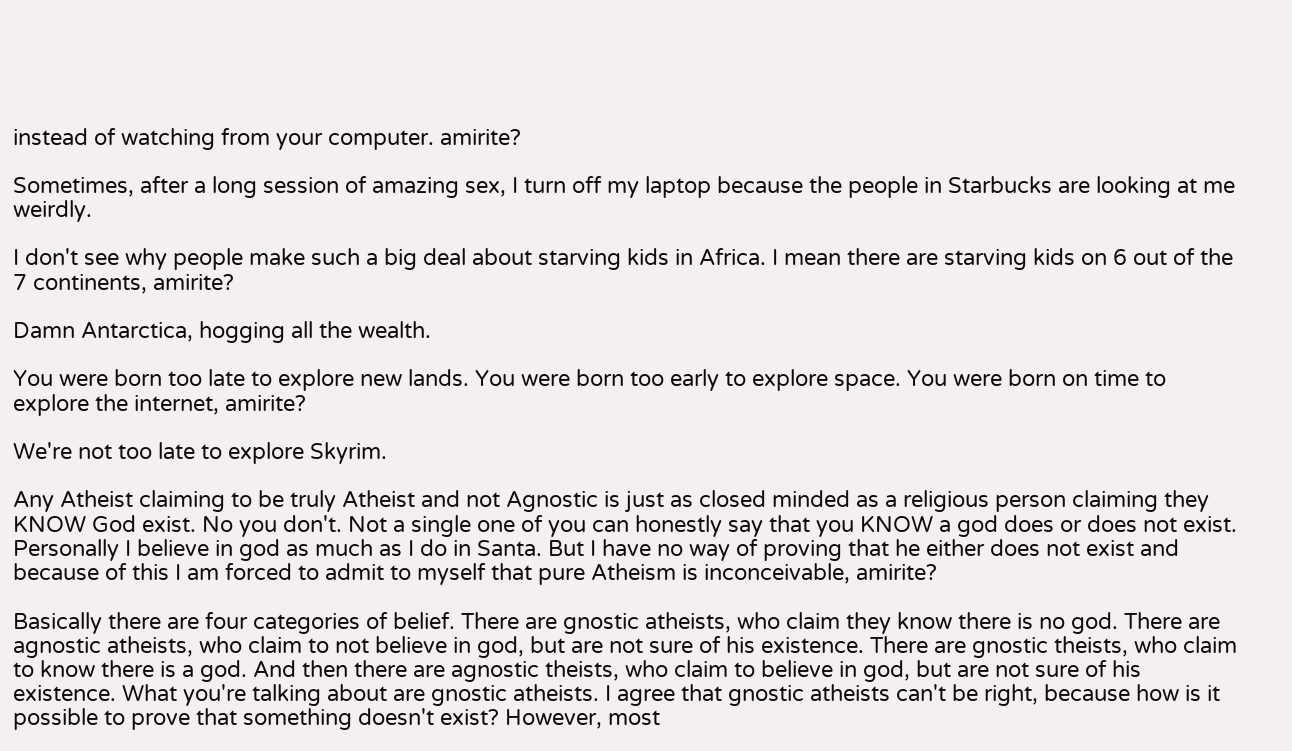instead of watching from your computer. amirite?

Sometimes, after a long session of amazing sex, I turn off my laptop because the people in Starbucks are looking at me weirdly.

I don't see why people make such a big deal about starving kids in Africa. I mean there are starving kids on 6 out of the 7 continents, amirite?

Damn Antarctica, hogging all the wealth.

You were born too late to explore new lands. You were born too early to explore space. You were born on time to explore the internet, amirite?

We're not too late to explore Skyrim.

Any Atheist claiming to be truly Atheist and not Agnostic is just as closed minded as a religious person claiming they KNOW God exist. No you don't. Not a single one of you can honestly say that you KNOW a god does or does not exist. Personally I believe in god as much as I do in Santa. But I have no way of proving that he either does not exist and because of this I am forced to admit to myself that pure Atheism is inconceivable, amirite?

Basically there are four categories of belief. There are gnostic atheists, who claim they know there is no god. There are agnostic atheists, who claim to not believe in god, but are not sure of his existence. There are gnostic theists, who claim to know there is a god. And then there are agnostic theists, who claim to believe in god, but are not sure of his existence. What you're talking about are gnostic atheists. I agree that gnostic atheists can't be right, because how is it possible to prove that something doesn't exist? However, most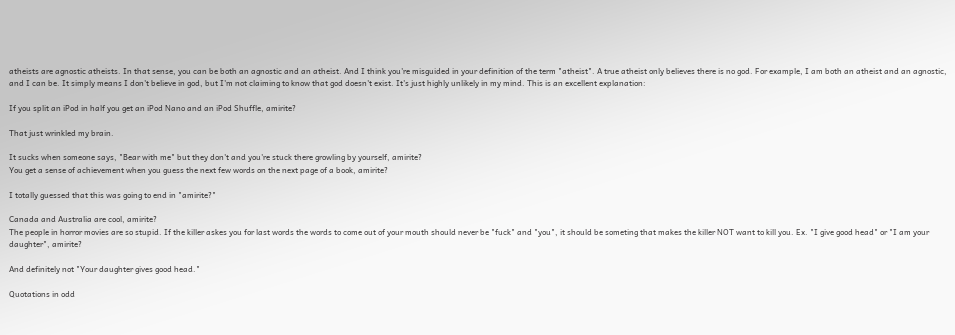atheists are agnostic atheists. In that sense, you can be both an agnostic and an atheist. And I think you're misguided in your definition of the term "atheist". A true atheist only believes there is no god. For example, I am both an atheist and an agnostic, and I can be. It simply means I don't believe in god, but I'm not claiming to know that god doesn't exist. It's just highly unlikely in my mind. This is an excellent explanation:

If you split an iPod in half you get an iPod Nano and an iPod Shuffle, amirite?

That just wrinkled my brain.

It sucks when someone says, "Bear with me" but they don't and you're stuck there growling by yourself, amirite?
You get a sense of achievement when you guess the next few words on the next page of a book, amirite?

I totally guessed that this was going to end in "amirite?"

Canada and Australia are cool, amirite?
The people in horror movies are so stupid. If the killer askes you for last words the words to come out of your mouth should never be "fuck" and "you", it should be someting that makes the killer NOT want to kill you. Ex. "I give good head" or "I am your daughter", amirite?

And definitely not "Your daughter gives good head."

Quotations in odd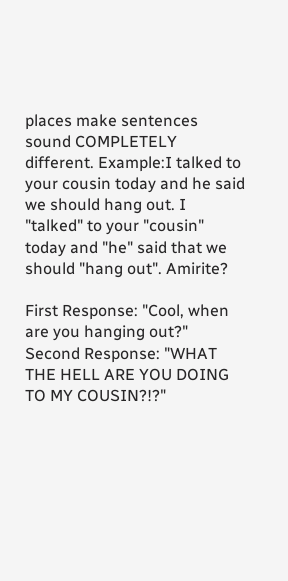places make sentences sound COMPLETELY different. Example:I talked to your cousin today and he said we should hang out. I "talked" to your "cousin" today and "he" said that we should "hang out". Amirite?

First Response: "Cool, when are you hanging out?" Second Response: "WHAT THE HELL ARE YOU DOING TO MY COUSIN?!?"